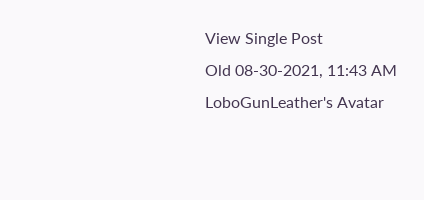View Single Post
Old 08-30-2021, 11:43 AM
LoboGunLeather's Avatar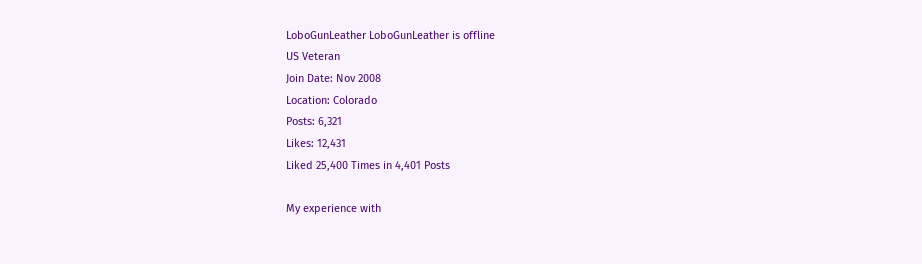LoboGunLeather LoboGunLeather is offline
US Veteran
Join Date: Nov 2008
Location: Colorado
Posts: 6,321
Likes: 12,431
Liked 25,400 Times in 4,401 Posts

My experience with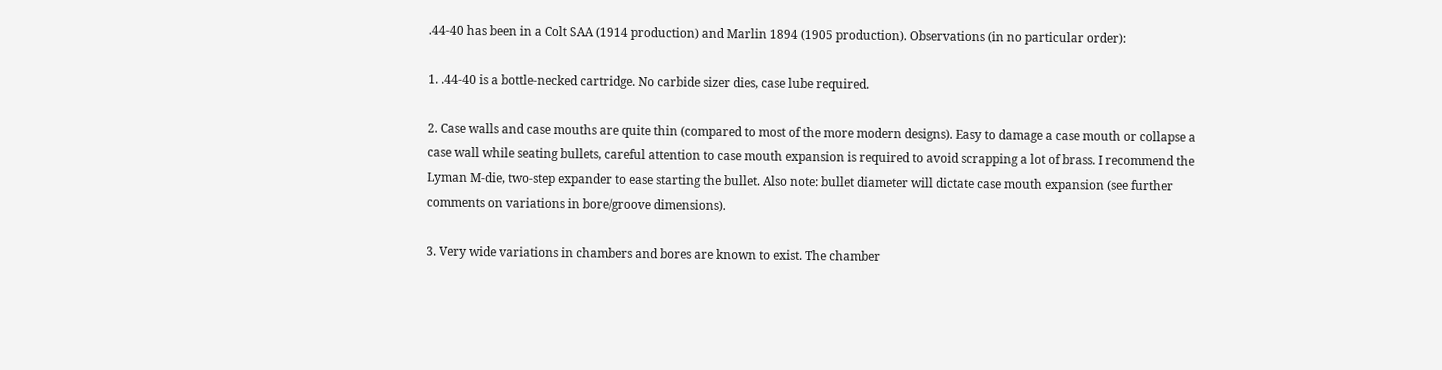.44-40 has been in a Colt SAA (1914 production) and Marlin 1894 (1905 production). Observations (in no particular order):

1. .44-40 is a bottle-necked cartridge. No carbide sizer dies, case lube required.

2. Case walls and case mouths are quite thin (compared to most of the more modern designs). Easy to damage a case mouth or collapse a case wall while seating bullets, careful attention to case mouth expansion is required to avoid scrapping a lot of brass. I recommend the Lyman M-die, two-step expander to ease starting the bullet. Also note: bullet diameter will dictate case mouth expansion (see further comments on variations in bore/groove dimensions).

3. Very wide variations in chambers and bores are known to exist. The chamber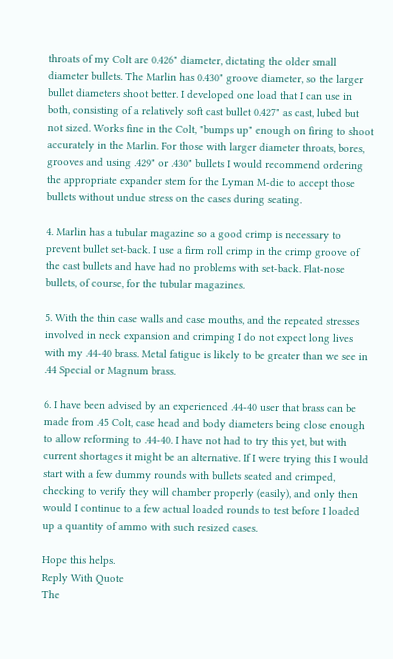throats of my Colt are 0.426" diameter, dictating the older small diameter bullets. The Marlin has 0.430" groove diameter, so the larger bullet diameters shoot better. I developed one load that I can use in both, consisting of a relatively soft cast bullet 0.427" as cast, lubed but not sized. Works fine in the Colt, "bumps up" enough on firing to shoot accurately in the Marlin. For those with larger diameter throats, bores, grooves and using .429" or .430" bullets I would recommend ordering the appropriate expander stem for the Lyman M-die to accept those bullets without undue stress on the cases during seating.

4. Marlin has a tubular magazine so a good crimp is necessary to prevent bullet set-back. I use a firm roll crimp in the crimp groove of the cast bullets and have had no problems with set-back. Flat-nose bullets, of course, for the tubular magazines.

5. With the thin case walls and case mouths, and the repeated stresses involved in neck expansion and crimping I do not expect long lives with my .44-40 brass. Metal fatigue is likely to be greater than we see in .44 Special or Magnum brass.

6. I have been advised by an experienced .44-40 user that brass can be made from .45 Colt, case head and body diameters being close enough to allow reforming to .44-40. I have not had to try this yet, but with current shortages it might be an alternative. If I were trying this I would start with a few dummy rounds with bullets seated and crimped, checking to verify they will chamber properly (easily), and only then would I continue to a few actual loaded rounds to test before I loaded up a quantity of ammo with such resized cases.

Hope this helps.
Reply With Quote
The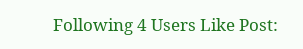Following 4 Users Like Post: